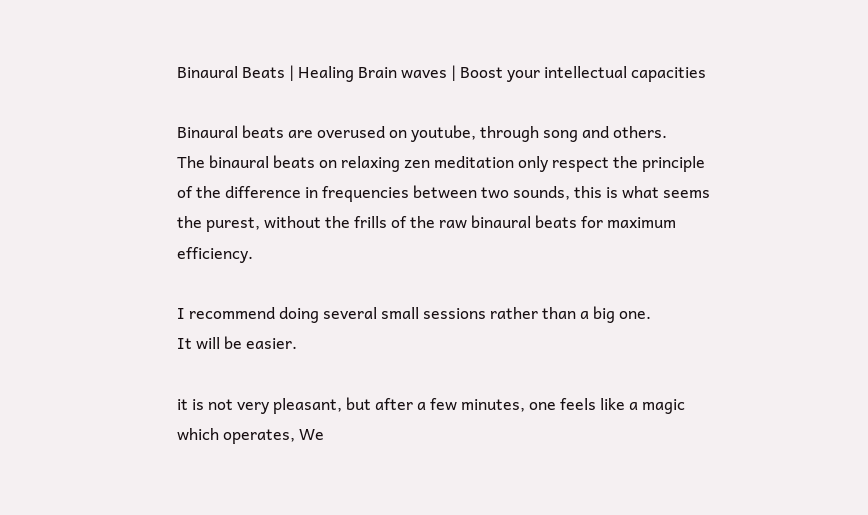Binaural Beats | Healing Brain waves | Boost your intellectual capacities

Binaural beats are overused on youtube, through song and others.
The binaural beats on relaxing zen meditation only respect the principle of the difference in frequencies between two sounds, this is what seems the purest, without the frills of the raw binaural beats for maximum efficiency.

I recommend doing several small sessions rather than a big one.
It will be easier.

it is not very pleasant, but after a few minutes, one feels like a magic which operates, We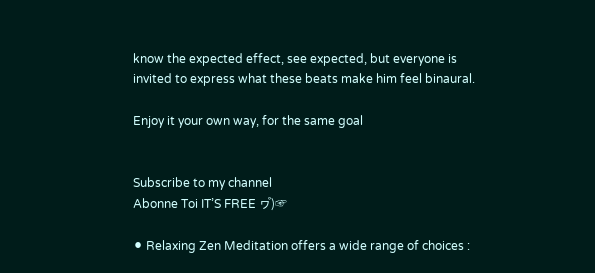know the expected effect, see expected, but everyone is invited to express what these beats make him feel binaural.

Enjoy it your own way, for the same goal


Subscribe to my channel
Abonne Toi IT’S FREE ヮ゚)☞

⚫ Relaxing Zen Meditation offers a wide range of choices :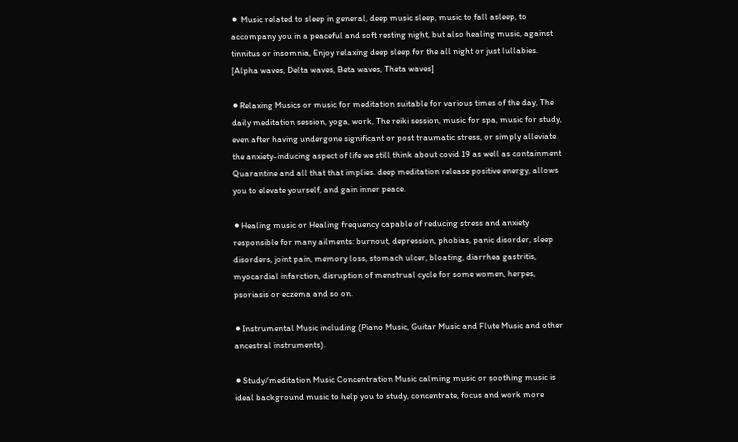⚫ Music related to sleep in general, deep music sleep, music to fall asleep, to accompany you in a peaceful and soft resting night, but also healing music, against tinnitus or insomnia, Enjoy relaxing deep sleep for the all night or just lullabies. [Alpha waves, Delta waves, Beta waves, Theta waves]

⚫Relaxing Musics or music for meditation suitable for various times of the day, The daily meditation session, yoga, work, The reiki session, music for spa, music for study, even after having undergone significant or post traumatic stress, or simply alleviate the anxiety-inducing aspect of life we still think about covid 19 as well as containment Quarantine and all that that implies. deep meditation release positive energy, allows you to elevate yourself, and gain inner peace.

⚫Healing music or Healing frequency capable of reducing stress and anxiety responsible for many ailments: burnout, depression, phobias, panic disorder, sleep disorders, joint pain, memory loss, stomach ulcer, bloating, diarrhea gastritis, myocardial infarction, disruption of menstrual cycle for some women, herpes, psoriasis or eczema and so on.

⚫Instrumental Music including (Piano Music, Guitar Music and Flute Music and other ancestral instruments).

⚫Study/meditation Music Concentration Music calming music or soothing music is ideal background music to help you to study, concentrate, focus and work more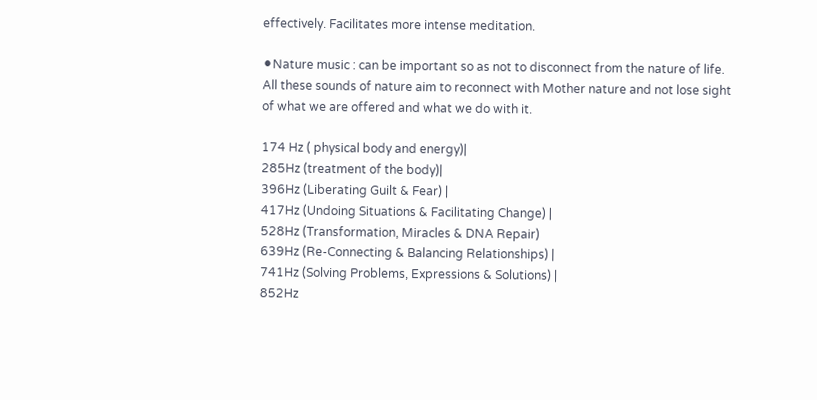effectively. Facilitates more intense meditation.

⚫Nature music : can be important so as not to disconnect from the nature of life. All these sounds of nature aim to reconnect with Mother nature and not lose sight of what we are offered and what we do with it.

174 Hz ( physical body and energy)|
285Hz (treatment of the body)|
396Hz (Liberating Guilt & Fear) |
417Hz (Undoing Situations & Facilitating Change) |
528Hz (Transformation, Miracles & DNA Repair)
639Hz (Re-Connecting & Balancing Relationships) |
741Hz (Solving Problems, Expressions & Solutions) |
852Hz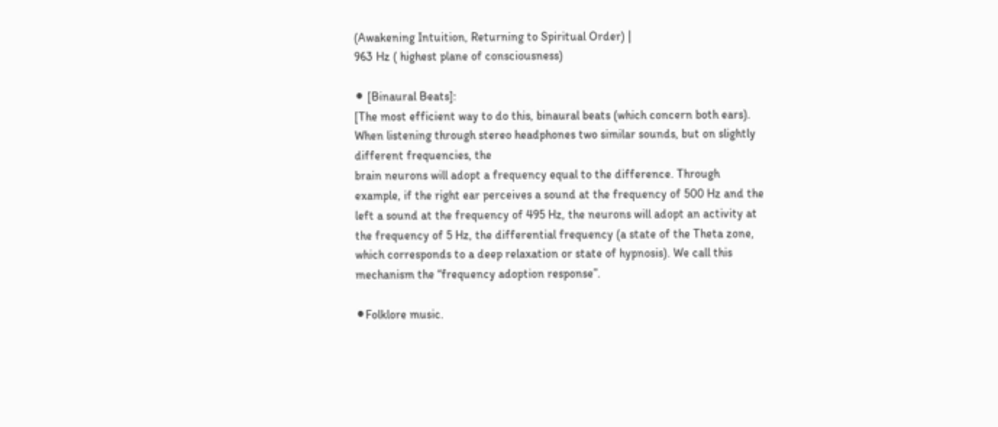(Awakening Intuition, Returning to Spiritual Order) |
963 Hz ( highest plane of consciousness)

⚫ [Binaural Beats]:
[The most efficient way to do this, binaural beats (which concern both ears). When listening through stereo headphones two similar sounds, but on slightly different frequencies, the
brain neurons will adopt a frequency equal to the difference. Through example, if the right ear perceives a sound at the frequency of 500 Hz and the left a sound at the frequency of 495 Hz, the neurons will adopt an activity at
the frequency of 5 Hz, the differential frequency (a state of the Theta zone, which corresponds to a deep relaxation or state of hypnosis). We call this mechanism the “frequency adoption response”.

⚫Folklore music.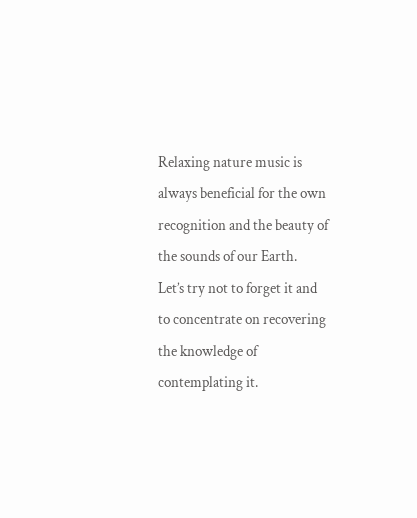Relaxing nature music is always beneficial for the own recognition and the beauty of the sounds of our Earth.
Let’s try not to forget it and to concentrate on recovering the knowledge of contemplating it.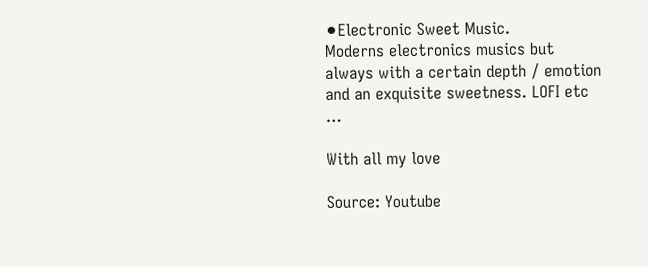⚫Electronic Sweet Music.
Moderns electronics musics but always with a certain depth / emotion and an exquisite sweetness. LOFI etc …

With all my love

Source: Youtube